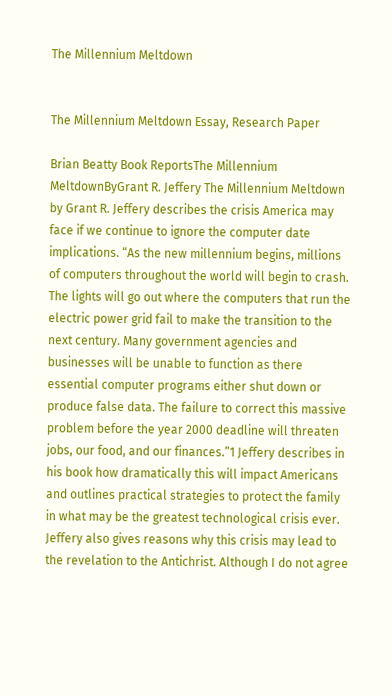The Millennium Meltdown


The Millennium Meltdown Essay, Research Paper

Brian Beatty Book ReportsThe Millennium MeltdownByGrant R. Jeffery The Millennium Meltdown by Grant R. Jeffery describes the crisis America may face if we continue to ignore the computer date implications. “As the new millennium begins, millions of computers throughout the world will begin to crash. The lights will go out where the computers that run the electric power grid fail to make the transition to the next century. Many government agencies and businesses will be unable to function as there essential computer programs either shut down or produce false data. The failure to correct this massive problem before the year 2000 deadline will threaten jobs, our food, and our finances.”1 Jeffery describes in his book how dramatically this will impact Americans and outlines practical strategies to protect the family in what may be the greatest technological crisis ever. Jeffery also gives reasons why this crisis may lead to the revelation to the Antichrist. Although I do not agree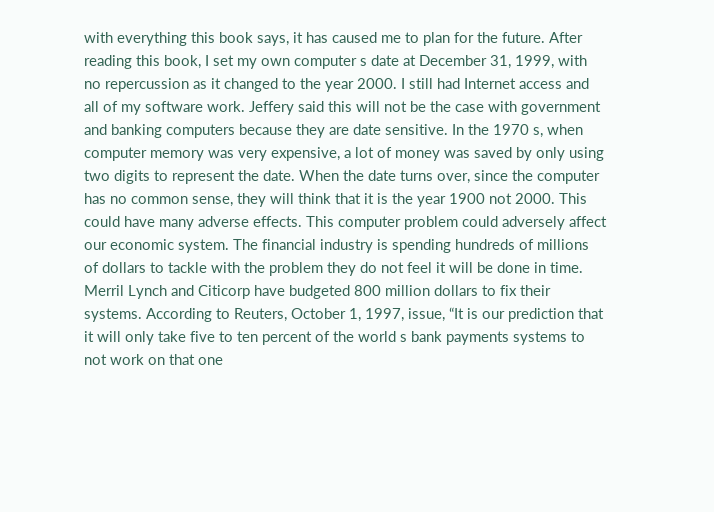with everything this book says, it has caused me to plan for the future. After reading this book, I set my own computer s date at December 31, 1999, with no repercussion as it changed to the year 2000. I still had Internet access and all of my software work. Jeffery said this will not be the case with government and banking computers because they are date sensitive. In the 1970 s, when computer memory was very expensive, a lot of money was saved by only using two digits to represent the date. When the date turns over, since the computer has no common sense, they will think that it is the year 1900 not 2000. This could have many adverse effects. This computer problem could adversely affect our economic system. The financial industry is spending hundreds of millions of dollars to tackle with the problem they do not feel it will be done in time. Merril Lynch and Citicorp have budgeted 800 million dollars to fix their systems. According to Reuters, October 1, 1997, issue, “It is our prediction that it will only take five to ten percent of the world s bank payments systems to not work on that one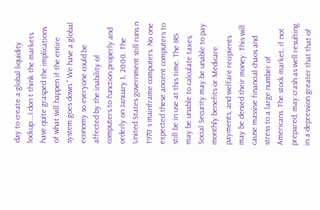day to create a global liquidity lockup….I don t think the markets have quite grasped the implications of what will happen if the entire system goes down.” We have a global economy so everyone could be affected by the inability of computers to function properly and orderly on January 1, 2000. The United States government still runs n 1970 s mainframe computers. No one expected these ancient computers to still be in use at this time. The IRS may be unable to calculate taxes, Social Security may be unable to pay monthly benefits or Medicare payments, and welfare recipients may be denied their money. This will cause massive financial chaos and stress to a large number of Americans. The stock market, if not prepared, may crash as well resulting in a depression greater that that of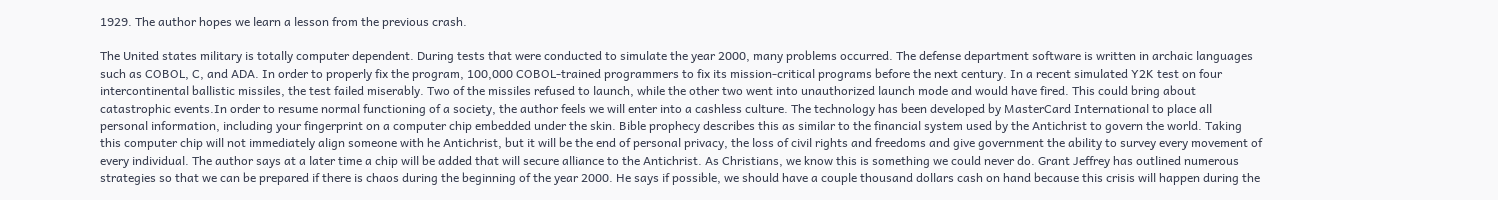1929. The author hopes we learn a lesson from the previous crash.

The United states military is totally computer dependent. During tests that were conducted to simulate the year 2000, many problems occurred. The defense department software is written in archaic languages such as COBOL, C, and ADA. In order to properly fix the program, 100,000 COBOL-trained programmers to fix its mission-critical programs before the next century. In a recent simulated Y2K test on four intercontinental ballistic missiles, the test failed miserably. Two of the missiles refused to launch, while the other two went into unauthorized launch mode and would have fired. This could bring about catastrophic events.In order to resume normal functioning of a society, the author feels we will enter into a cashless culture. The technology has been developed by MasterCard International to place all personal information, including your fingerprint on a computer chip embedded under the skin. Bible prophecy describes this as similar to the financial system used by the Antichrist to govern the world. Taking this computer chip will not immediately align someone with he Antichrist, but it will be the end of personal privacy, the loss of civil rights and freedoms and give government the ability to survey every movement of every individual. The author says at a later time a chip will be added that will secure alliance to the Antichrist. As Christians, we know this is something we could never do. Grant Jeffrey has outlined numerous strategies so that we can be prepared if there is chaos during the beginning of the year 2000. He says if possible, we should have a couple thousand dollars cash on hand because this crisis will happen during the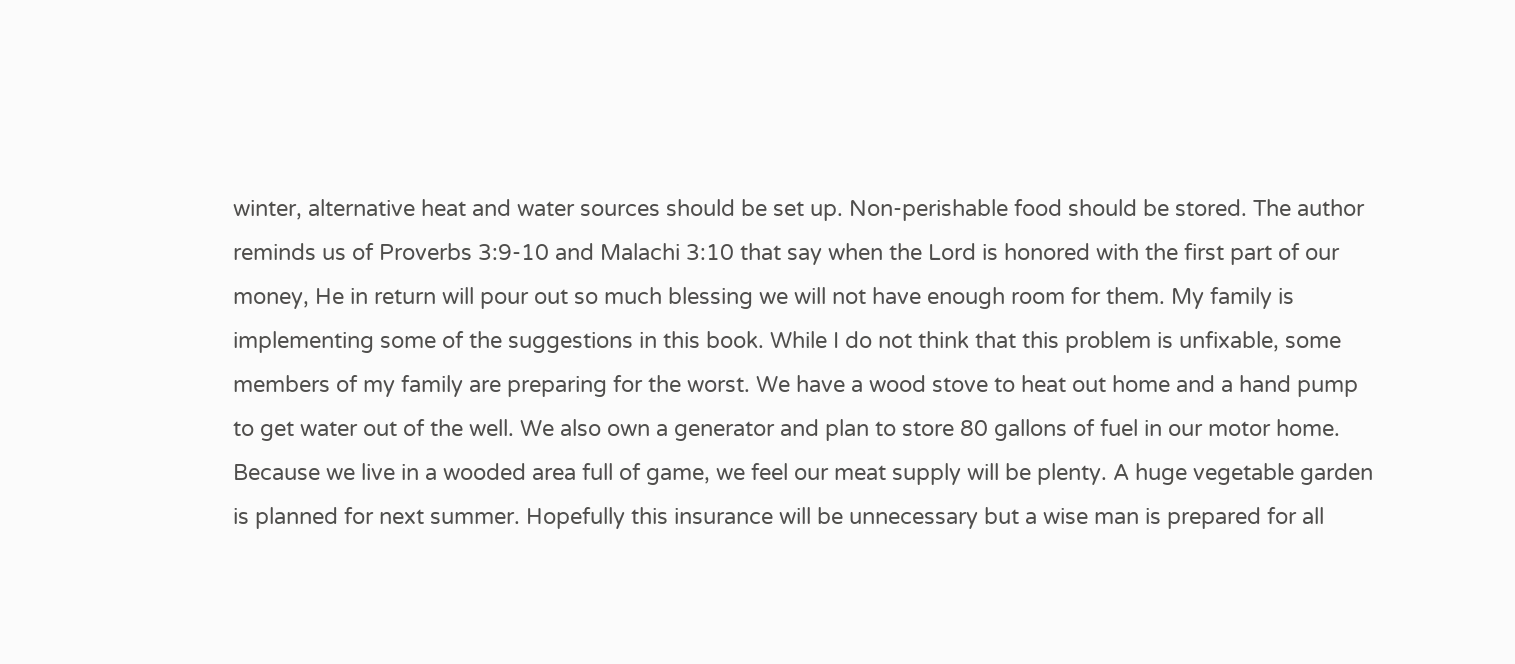winter, alternative heat and water sources should be set up. Non-perishable food should be stored. The author reminds us of Proverbs 3:9-10 and Malachi 3:10 that say when the Lord is honored with the first part of our money, He in return will pour out so much blessing we will not have enough room for them. My family is implementing some of the suggestions in this book. While I do not think that this problem is unfixable, some members of my family are preparing for the worst. We have a wood stove to heat out home and a hand pump to get water out of the well. We also own a generator and plan to store 80 gallons of fuel in our motor home. Because we live in a wooded area full of game, we feel our meat supply will be plenty. A huge vegetable garden is planned for next summer. Hopefully this insurance will be unnecessary but a wise man is prepared for all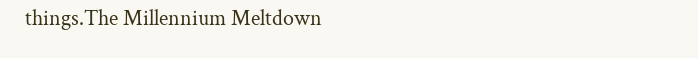things.The Millennium Meltdown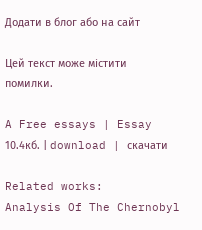Додати в блог або на сайт

Цей текст може містити помилки.

A Free essays | Essay
10.4кб. | download | скачати

Related works:
Analysis Of The Chernobyl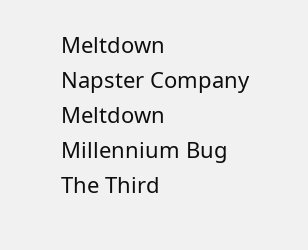Meltdown
Napster Company Meltdown
Millennium Bug
The Third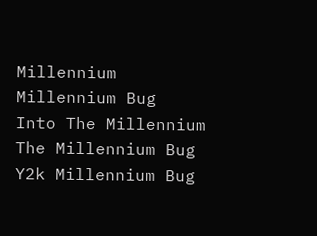Millennium
Millennium Bug
Into The Millennium
The Millennium Bug
Y2k Millennium Bug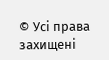© Усі права захищені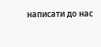написати до нас